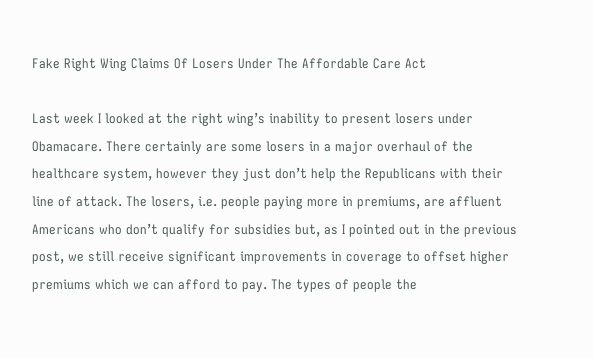Fake Right Wing Claims Of Losers Under The Affordable Care Act

Last week I looked at the right wing’s inability to present losers under Obamacare. There certainly are some losers in a major overhaul of the healthcare system, however they just don’t help the Republicans with their line of attack. The losers, i.e. people paying more in premiums, are affluent Americans who don’t qualify for subsidies but, as I pointed out in the previous post, we still receive significant improvements in coverage to offset higher premiums which we can afford to pay. The types of people the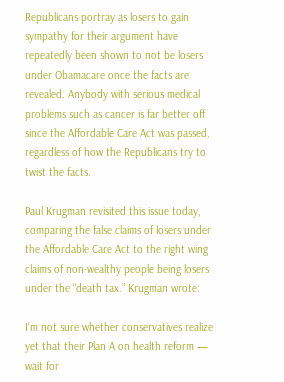Republicans portray as losers to gain sympathy for their argument have repeatedly been shown to not be losers under Obamacare once the facts are revealed. Anybody with serious medical problems such as cancer is far better off since the Affordable Care Act was passed, regardless of how the Republicans try to twist the facts.

Paul Krugman revisited this issue today, comparing the false claims of losers under the Affordable Care Act to the right wing claims of non-wealthy people being losers under the “death tax.” Krugman wrote:

I’m not sure whether conservatives realize yet that their Plan A on health reform — wait for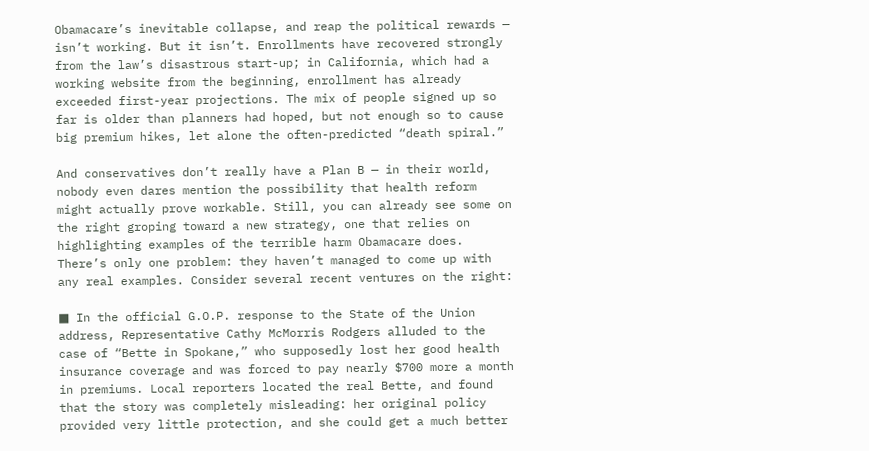Obamacare’s inevitable collapse, and reap the political rewards — isn’t working. But it isn’t. Enrollments have recovered strongly from the law’s disastrous start-up; in California, which had a working website from the beginning, enrollment has already exceeded first-year projections. The mix of people signed up so far is older than planners had hoped, but not enough so to cause big premium hikes, let alone the often-predicted “death spiral.”

And conservatives don’t really have a Plan B — in their world, nobody even dares mention the possibility that health reform might actually prove workable. Still, you can already see some on the right groping toward a new strategy, one that relies on highlighting examples of the terrible harm Obamacare does. There’s only one problem: they haven’t managed to come up with any real examples. Consider several recent ventures on the right:

■ In the official G.O.P. response to the State of the Union address, Representative Cathy McMorris Rodgers alluded to the case of “Bette in Spokane,” who supposedly lost her good health insurance coverage and was forced to pay nearly $700 more a month in premiums. Local reporters located the real Bette, and found that the story was completely misleading: her original policy provided very little protection, and she could get a much better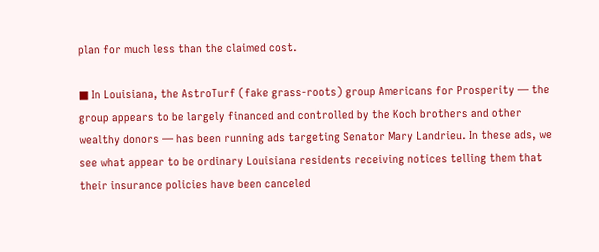plan for much less than the claimed cost.

■ In Louisiana, the AstroTurf (fake grass-roots) group Americans for Prosperity — the group appears to be largely financed and controlled by the Koch brothers and other wealthy donors — has been running ads targeting Senator Mary Landrieu. In these ads, we see what appear to be ordinary Louisiana residents receiving notices telling them that their insurance policies have been canceled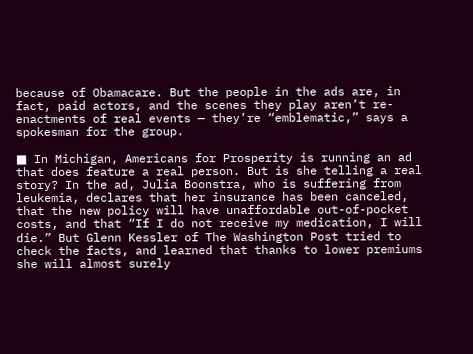because of Obamacare. But the people in the ads are, in fact, paid actors, and the scenes they play aren’t re-enactments of real events — they’re “emblematic,” says a spokesman for the group.

■ In Michigan, Americans for Prosperity is running an ad that does feature a real person. But is she telling a real story? In the ad, Julia Boonstra, who is suffering from leukemia, declares that her insurance has been canceled, that the new policy will have unaffordable out-of-pocket costs, and that “If I do not receive my medication, I will die.” But Glenn Kessler of The Washington Post tried to check the facts, and learned that thanks to lower premiums she will almost surely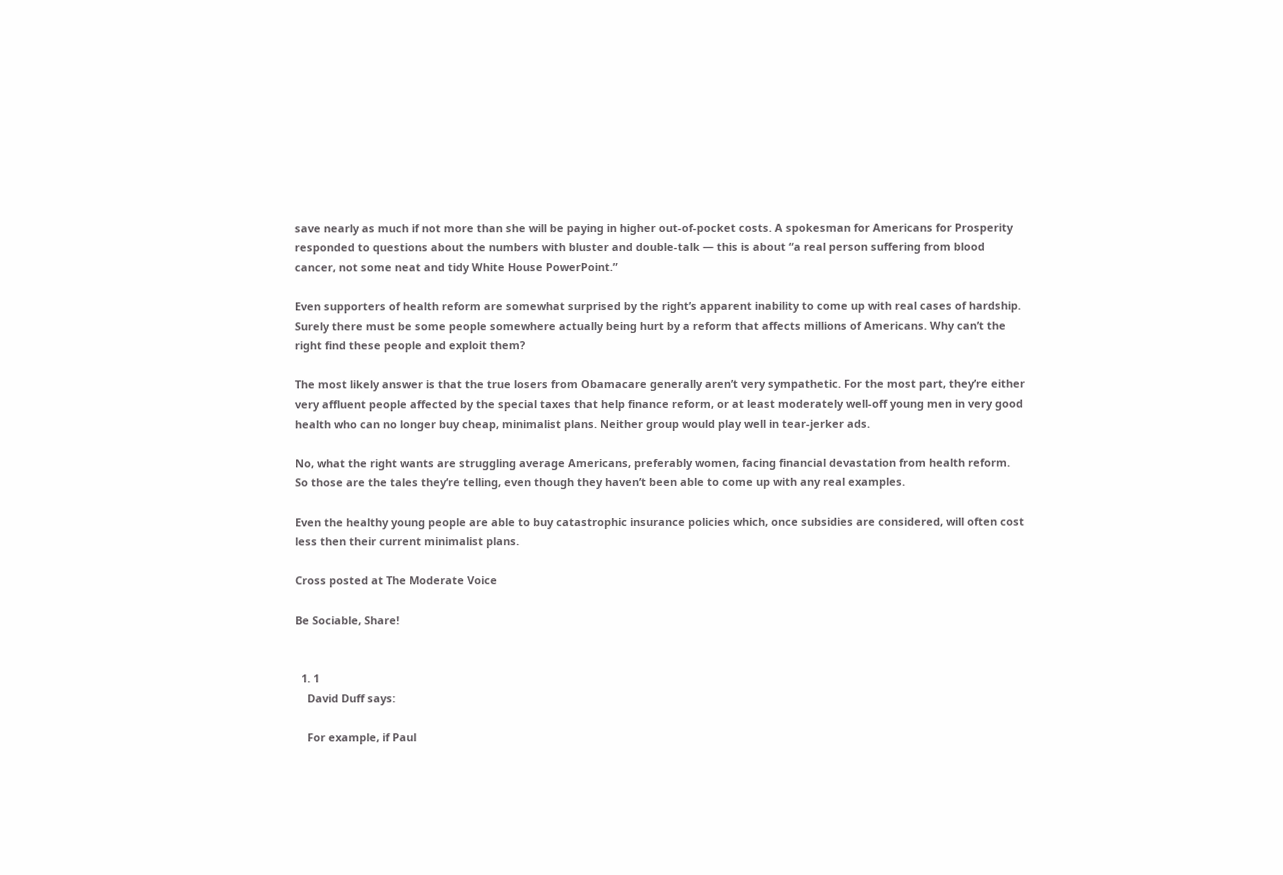save nearly as much if not more than she will be paying in higher out-of-pocket costs. A spokesman for Americans for Prosperity responded to questions about the numbers with bluster and double-talk — this is about “a real person suffering from blood cancer, not some neat and tidy White House PowerPoint.”

Even supporters of health reform are somewhat surprised by the right’s apparent inability to come up with real cases of hardship. Surely there must be some people somewhere actually being hurt by a reform that affects millions of Americans. Why can’t the right find these people and exploit them?

The most likely answer is that the true losers from Obamacare generally aren’t very sympathetic. For the most part, they’re either very affluent people affected by the special taxes that help finance reform, or at least moderately well-off young men in very good health who can no longer buy cheap, minimalist plans. Neither group would play well in tear-jerker ads.

No, what the right wants are struggling average Americans, preferably women, facing financial devastation from health reform. So those are the tales they’re telling, even though they haven’t been able to come up with any real examples.

Even the healthy young people are able to buy catastrophic insurance policies which, once subsidies are considered, will often cost less then their current minimalist plans.

Cross posted at The Moderate Voice

Be Sociable, Share!


  1. 1
    David Duff says:

    For example, if Paul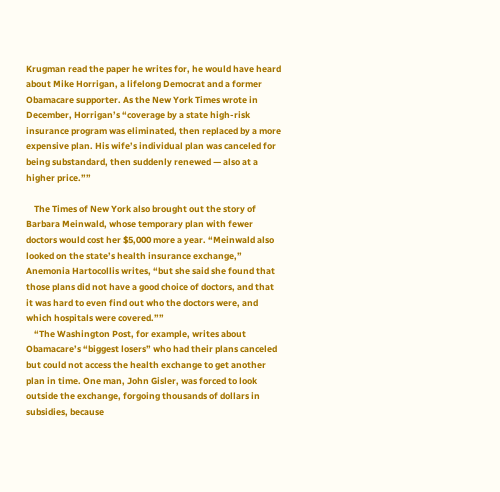Krugman read the paper he writes for, he would have heard about Mike Horrigan, a lifelong Democrat and a former Obamacare supporter. As the New York Times wrote in December, Horrigan’s “coverage by a state high-risk insurance program was eliminated, then replaced by a more expensive plan. His wife’s individual plan was canceled for being substandard, then suddenly renewed — also at a higher price.””

    The Times of New York also brought out the story of Barbara Meinwald, whose temporary plan with fewer doctors would cost her $5,000 more a year. “Meinwald also looked on the state’s health insurance exchange,”  Anemonia Hartocollis writes, “but she said she found that those plans did not have a good choice of doctors, and that it was hard to even find out who the doctors were, and which hospitals were covered.””
    “The Washington Post, for example, writes about Obamacare’s “biggest losers” who had their plans canceled but could not access the health exchange to get another plan in time. One man, John Gisler, was forced to look outside the exchange, forgoing thousands of dollars in subsidies, because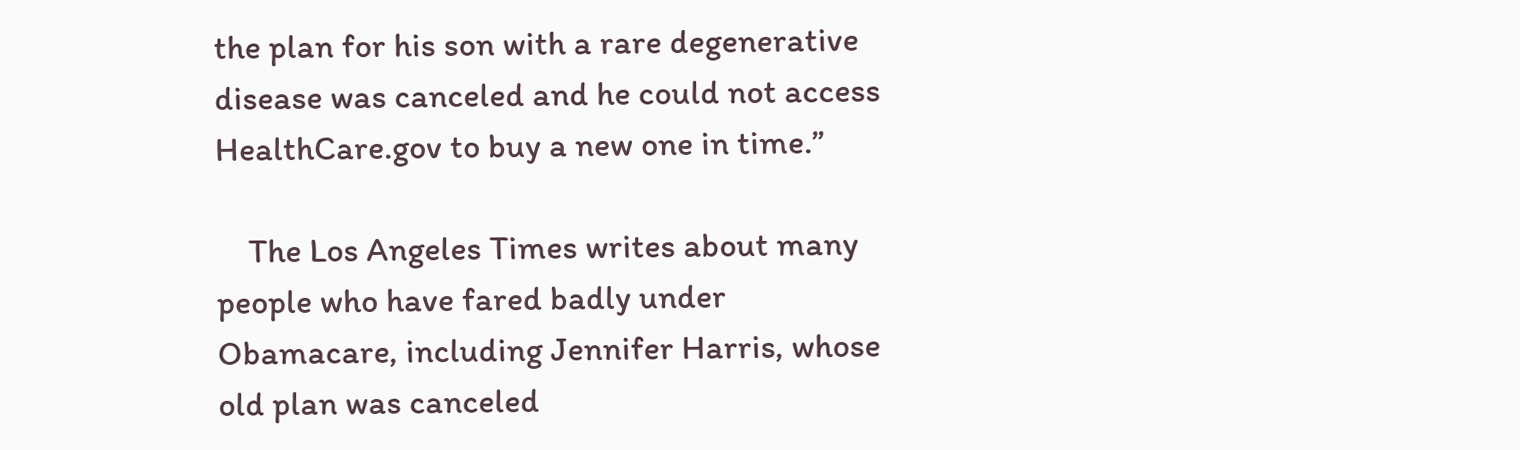the plan for his son with a rare degenerative disease was canceled and he could not access HealthCare.gov to buy a new one in time.”

    The Los Angeles Times writes about many people who have fared badly under Obamacare, including Jennifer Harris, whose old plan was canceled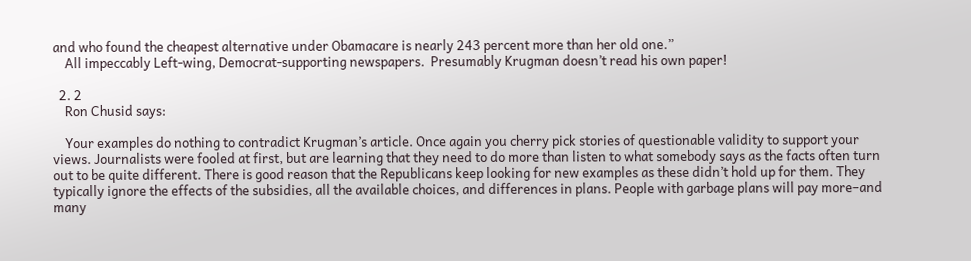and who found the cheapest alternative under Obamacare is nearly 243 percent more than her old one.”
    All impeccably Left-wing, Democrat-supporting newspapers.  Presumably Krugman doesn’t read his own paper!

  2. 2
    Ron Chusid says:

    Your examples do nothing to contradict Krugman’s article. Once again you cherry pick stories of questionable validity to support your views. Journalists were fooled at first, but are learning that they need to do more than listen to what somebody says as the facts often turn out to be quite different. There is good reason that the Republicans keep looking for new examples as these didn’t hold up for them. They typically ignore the effects of the subsidies, all the available choices, and differences in plans. People with garbage plans will pay more–and many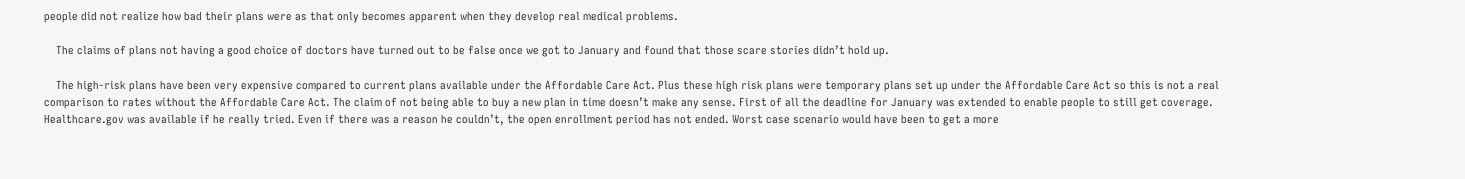people did not realize how bad their plans were as that only becomes apparent when they develop real medical problems.

    The claims of plans not having a good choice of doctors have turned out to be false once we got to January and found that those scare stories didn’t hold up.

    The high-risk plans have been very expensive compared to current plans available under the Affordable Care Act. Plus these high risk plans were temporary plans set up under the Affordable Care Act so this is not a real comparison to rates without the Affordable Care Act. The claim of not being able to buy a new plan in time doesn’t make any sense. First of all the deadline for January was extended to enable people to still get coverage. Healthcare.gov was available if he really tried. Even if there was a reason he couldn’t, the open enrollment period has not ended. Worst case scenario would have been to get a more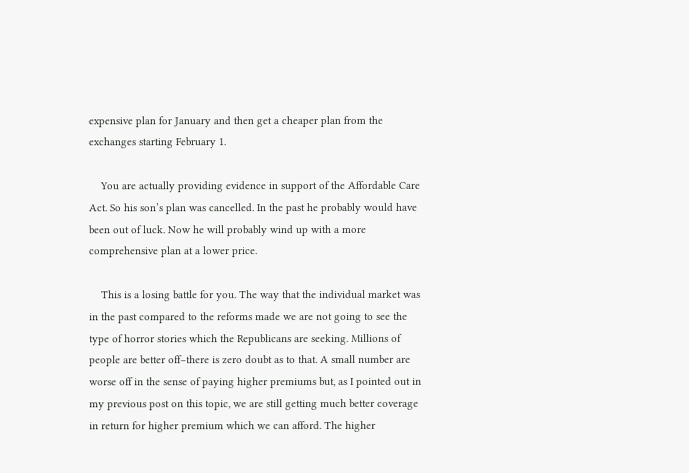expensive plan for January and then get a cheaper plan from the exchanges starting February 1.

    You are actually providing evidence in support of the Affordable Care Act. So his son’s plan was cancelled. In the past he probably would have been out of luck. Now he will probably wind up with a more comprehensive plan at a lower price.

    This is a losing battle for you. The way that the individual market was in the past compared to the reforms made we are not going to see the type of horror stories which the Republicans are seeking. Millions of people are better off–there is zero doubt as to that. A small number are worse off in the sense of paying higher premiums but, as I pointed out in my previous post on this topic, we are still getting much better coverage in return for higher premium which we can afford. The higher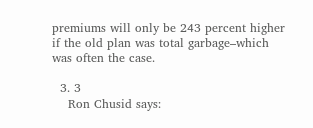premiums will only be 243 percent higher if the old plan was total garbage–which was often the case.

  3. 3
    Ron Chusid says: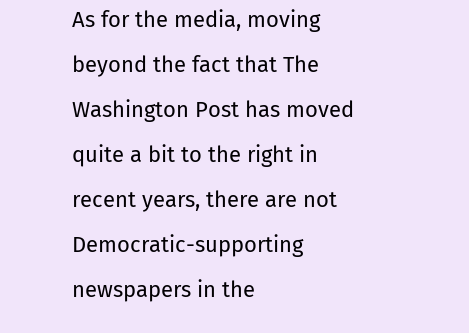As for the media, moving beyond the fact that The Washington Post has moved quite a bit to the right in recent years, there are not Democratic-supporting newspapers in the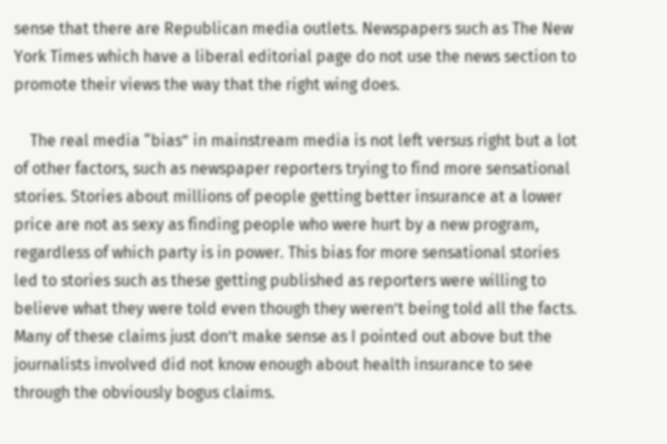sense that there are Republican media outlets. Newspapers such as The New York Times which have a liberal editorial page do not use the news section to promote their views the way that the right wing does.

    The real media “bias” in mainstream media is not left versus right but a lot of other factors, such as newspaper reporters trying to find more sensational stories. Stories about millions of people getting better insurance at a lower price are not as sexy as finding people who were hurt by a new program, regardless of which party is in power. This bias for more sensational stories led to stories such as these getting published as reporters were willing to believe what they were told even though they weren’t being told all the facts. Many of these claims just don’t make sense as I pointed out above but the journalists involved did not know enough about health insurance to see through the obviously bogus claims.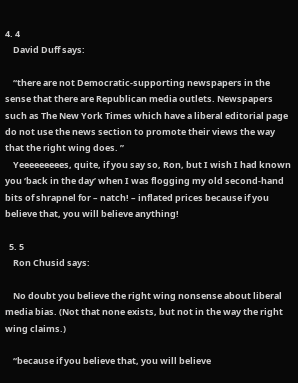4. 4
    David Duff says:

    “there are not Democratic-supporting newspapers in the sense that there are Republican media outlets. Newspapers such as The New York Times which have a liberal editorial page do not use the news section to promote their views the way that the right wing does. ”
    Yeeeeeeeees, quite, if you say so, Ron, but I wish I had known you ‘back in the day’ when I was flogging my old second-hand bits of shrapnel for – natch! – inflated prices because if you believe that, you will believe anything!

  5. 5
    Ron Chusid says:

    No doubt you believe the right wing nonsense about liberal media bias. (Not that none exists, but not in the way the right wing claims.)

    “because if you believe that, you will believe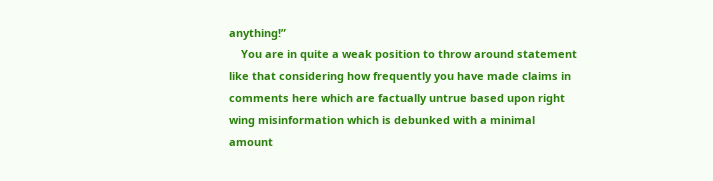anything!”
    You are in quite a weak position to throw around statement like that considering how frequently you have made claims in comments here which are factually untrue based upon right wing misinformation which is debunked with a minimal amount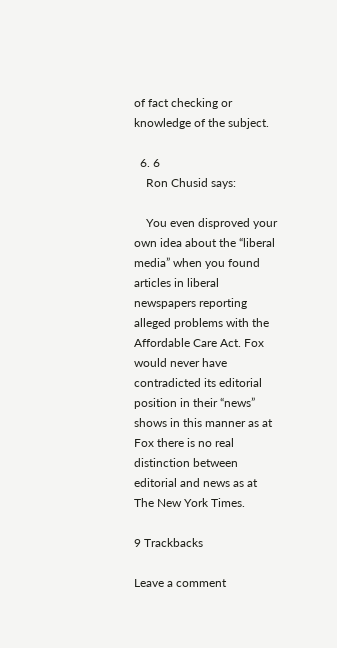of fact checking or knowledge of the subject.

  6. 6
    Ron Chusid says:

    You even disproved your own idea about the “liberal media” when you found articles in liberal newspapers reporting alleged problems with the Affordable Care Act. Fox would never have contradicted its editorial position in their “news” shows in this manner as at Fox there is no real distinction between editorial and news as at The New York Times.

9 Trackbacks

Leave a comment